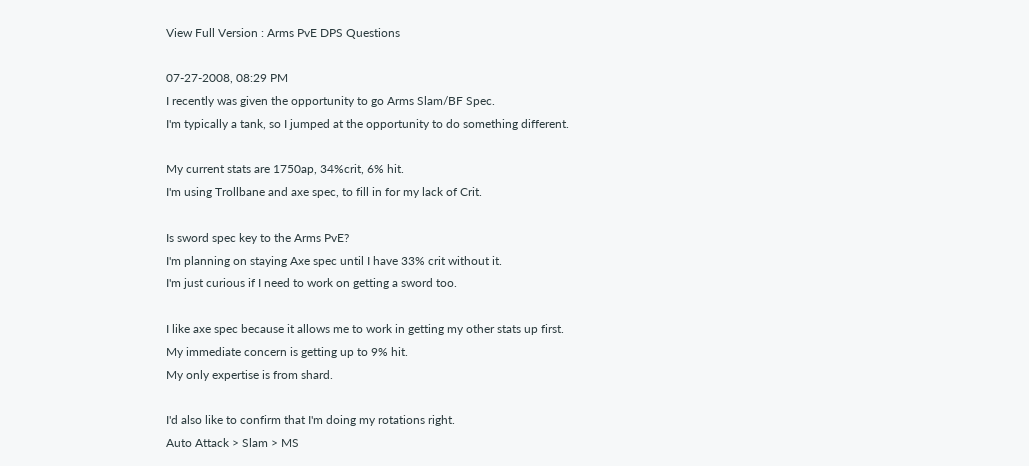View Full Version : Arms PvE DPS Questions

07-27-2008, 08:29 PM
I recently was given the opportunity to go Arms Slam/BF Spec.
I'm typically a tank, so I jumped at the opportunity to do something different.

My current stats are 1750ap, 34%crit, 6% hit.
I'm using Trollbane and axe spec, to fill in for my lack of Crit.

Is sword spec key to the Arms PvE?
I'm planning on staying Axe spec until I have 33% crit without it.
I'm just curious if I need to work on getting a sword too.

I like axe spec because it allows me to work in getting my other stats up first.
My immediate concern is getting up to 9% hit.
My only expertise is from shard.

I'd also like to confirm that I'm doing my rotations right.
Auto Attack > Slam > MS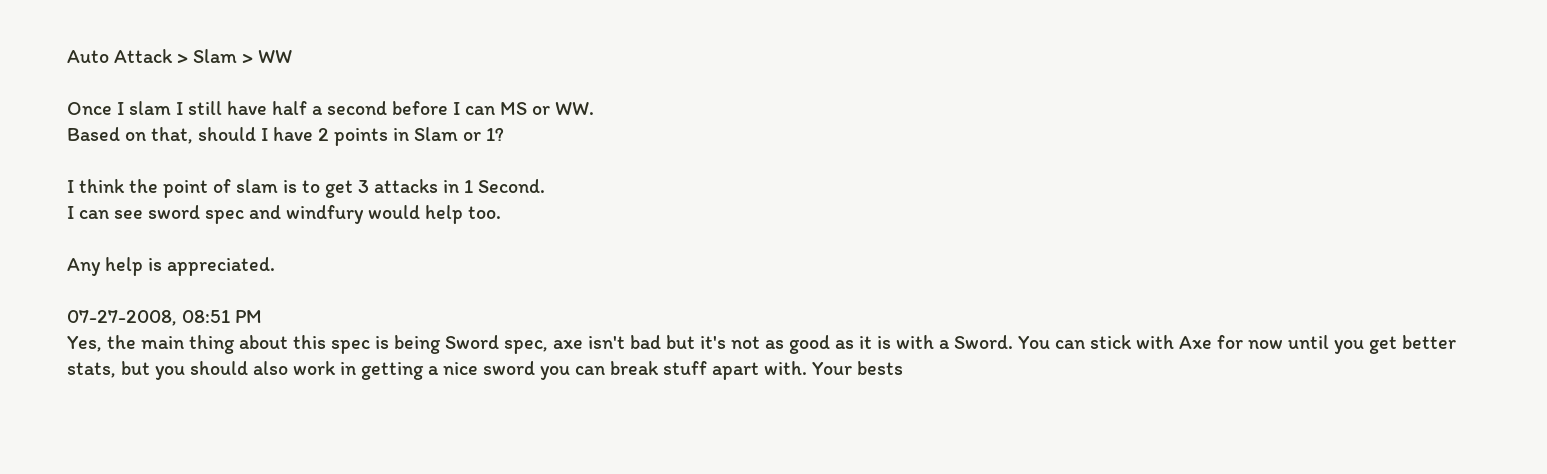Auto Attack > Slam > WW

Once I slam I still have half a second before I can MS or WW.
Based on that, should I have 2 points in Slam or 1?

I think the point of slam is to get 3 attacks in 1 Second.
I can see sword spec and windfury would help too.

Any help is appreciated.

07-27-2008, 08:51 PM
Yes, the main thing about this spec is being Sword spec, axe isn't bad but it's not as good as it is with a Sword. You can stick with Axe for now until you get better stats, but you should also work in getting a nice sword you can break stuff apart with. Your bests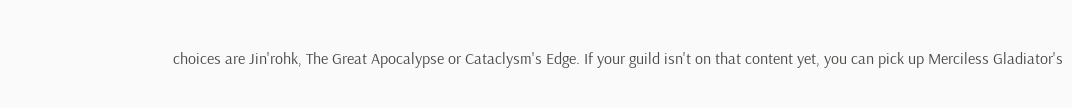choices are Jin'rohk, The Great Apocalypse or Cataclysm's Edge. If your guild isn't on that content yet, you can pick up Merciless Gladiator's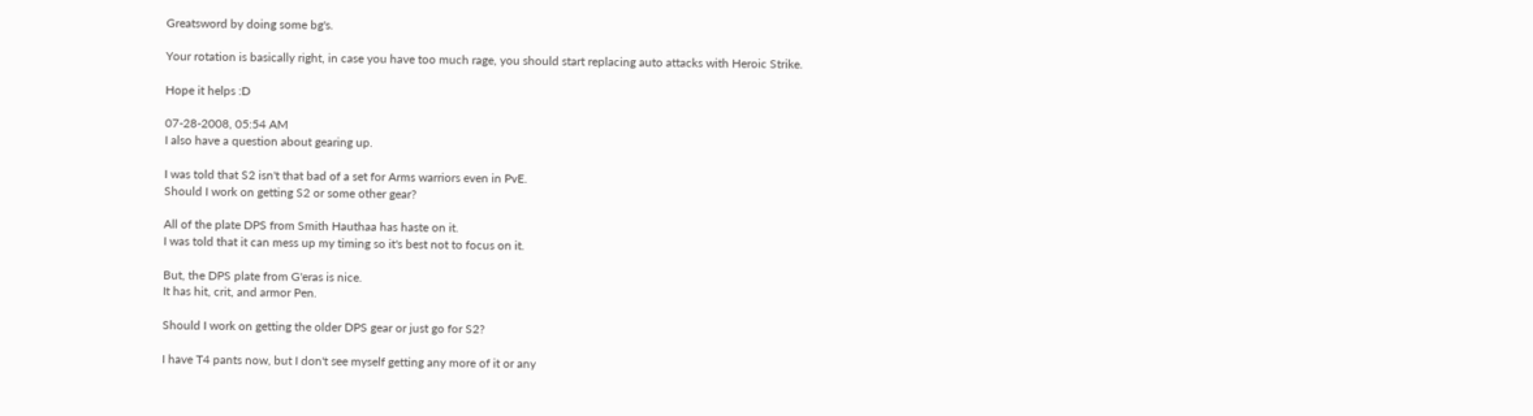Greatsword by doing some bg's.

Your rotation is basically right, in case you have too much rage, you should start replacing auto attacks with Heroic Strike.

Hope it helps :D

07-28-2008, 05:54 AM
I also have a question about gearing up.

I was told that S2 isn't that bad of a set for Arms warriors even in PvE.
Should I work on getting S2 or some other gear?

All of the plate DPS from Smith Hauthaa has haste on it.
I was told that it can mess up my timing so it's best not to focus on it.

But, the DPS plate from G'eras is nice.
It has hit, crit, and armor Pen.

Should I work on getting the older DPS gear or just go for S2?

I have T4 pants now, but I don't see myself getting any more of it or any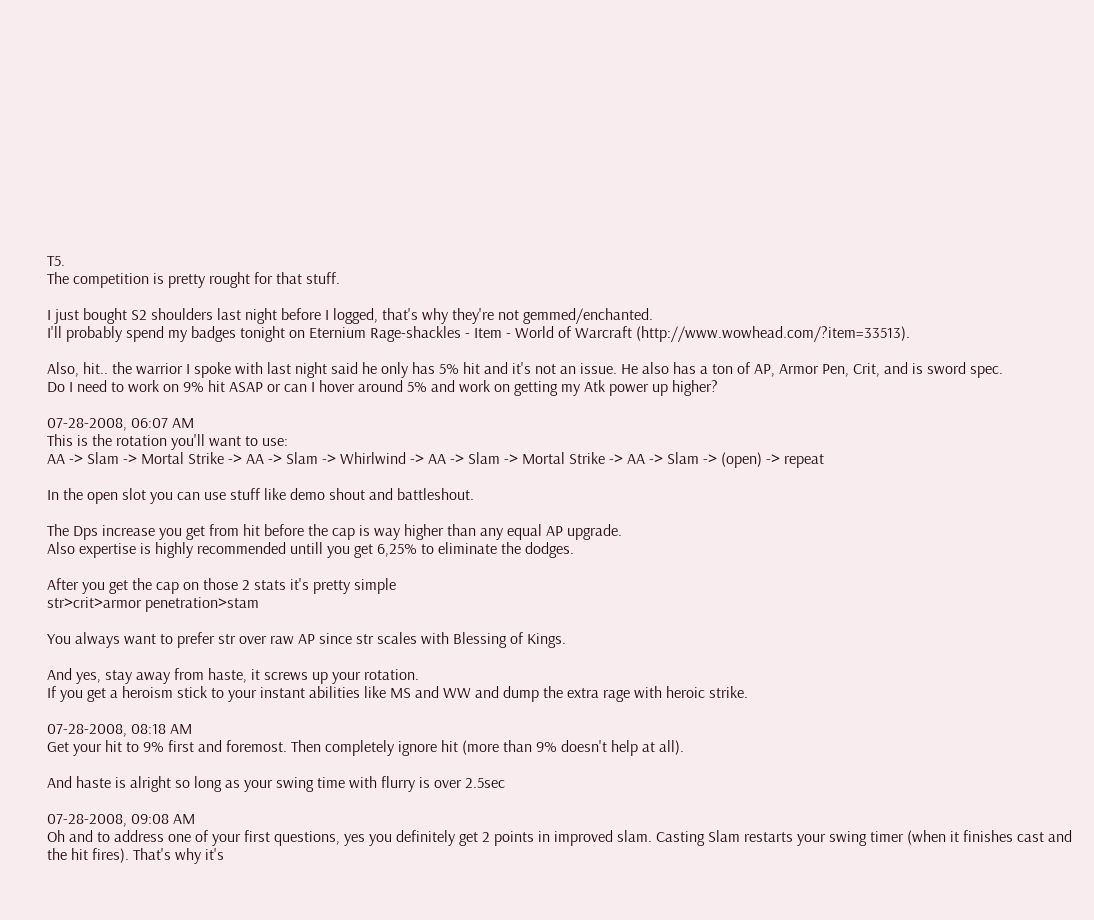T5.
The competition is pretty rought for that stuff.

I just bought S2 shoulders last night before I logged, that's why they're not gemmed/enchanted.
I'll probably spend my badges tonight on Eternium Rage-shackles - Item - World of Warcraft (http://www.wowhead.com/?item=33513).

Also, hit.. the warrior I spoke with last night said he only has 5% hit and it's not an issue. He also has a ton of AP, Armor Pen, Crit, and is sword spec.
Do I need to work on 9% hit ASAP or can I hover around 5% and work on getting my Atk power up higher?

07-28-2008, 06:07 AM
This is the rotation you'll want to use:
AA -> Slam -> Mortal Strike -> AA -> Slam -> Whirlwind -> AA -> Slam -> Mortal Strike -> AA -> Slam -> (open) -> repeat

In the open slot you can use stuff like demo shout and battleshout.

The Dps increase you get from hit before the cap is way higher than any equal AP upgrade.
Also expertise is highly recommended untill you get 6,25% to eliminate the dodges.

After you get the cap on those 2 stats it's pretty simple
str>crit>armor penetration>stam

You always want to prefer str over raw AP since str scales with Blessing of Kings.

And yes, stay away from haste, it screws up your rotation.
If you get a heroism stick to your instant abilities like MS and WW and dump the extra rage with heroic strike.

07-28-2008, 08:18 AM
Get your hit to 9% first and foremost. Then completely ignore hit (more than 9% doesn't help at all).

And haste is alright so long as your swing time with flurry is over 2.5sec

07-28-2008, 09:08 AM
Oh and to address one of your first questions, yes you definitely get 2 points in improved slam. Casting Slam restarts your swing timer (when it finishes cast and the hit fires). That's why it's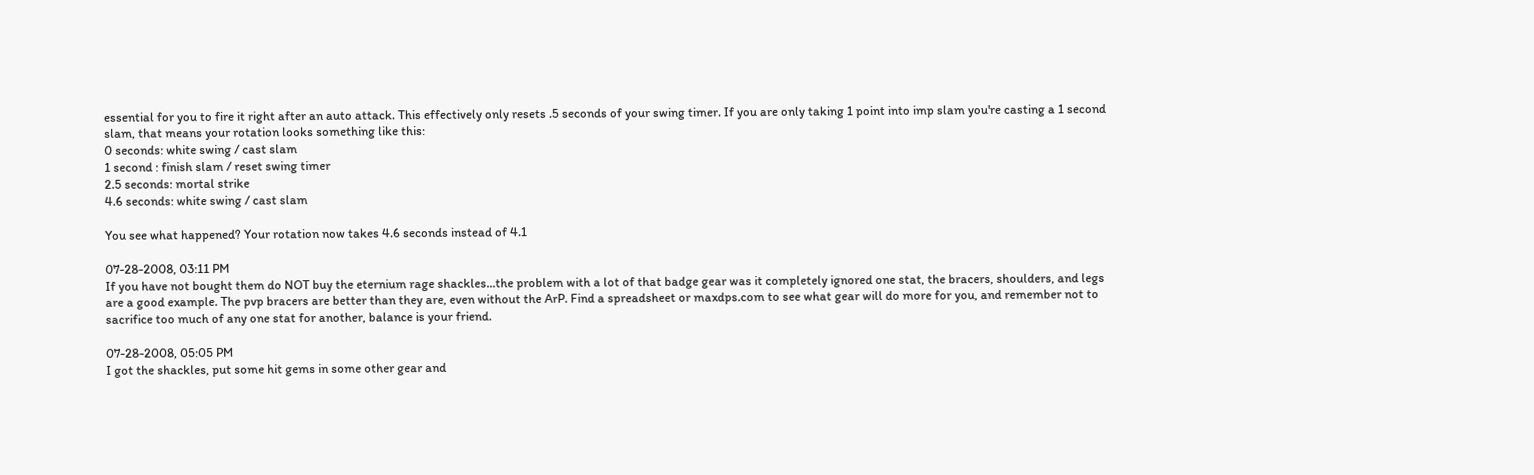essential for you to fire it right after an auto attack. This effectively only resets .5 seconds of your swing timer. If you are only taking 1 point into imp slam you're casting a 1 second slam, that means your rotation looks something like this:
0 seconds: white swing / cast slam
1 second : finish slam / reset swing timer
2.5 seconds: mortal strike
4.6 seconds: white swing / cast slam

You see what happened? Your rotation now takes 4.6 seconds instead of 4.1

07-28-2008, 03:11 PM
If you have not bought them do NOT buy the eternium rage shackles...the problem with a lot of that badge gear was it completely ignored one stat, the bracers, shoulders, and legs are a good example. The pvp bracers are better than they are, even without the ArP. Find a spreadsheet or maxdps.com to see what gear will do more for you, and remember not to sacrifice too much of any one stat for another, balance is your friend.

07-28-2008, 05:05 PM
I got the shackles, put some hit gems in some other gear and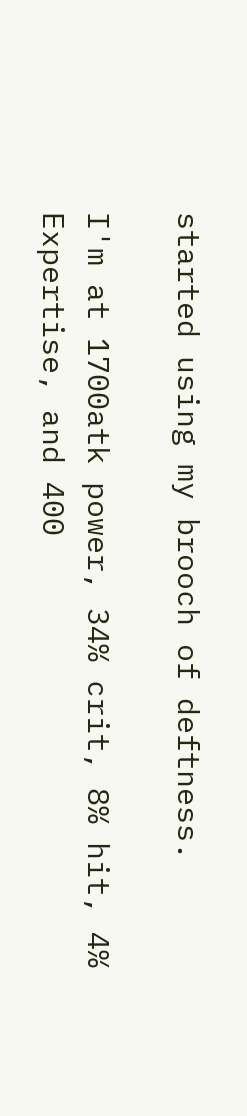started using my brooch of deftness.

I'm at 1700atk power, 34% crit, 8% hit, 4% Expertise, and 400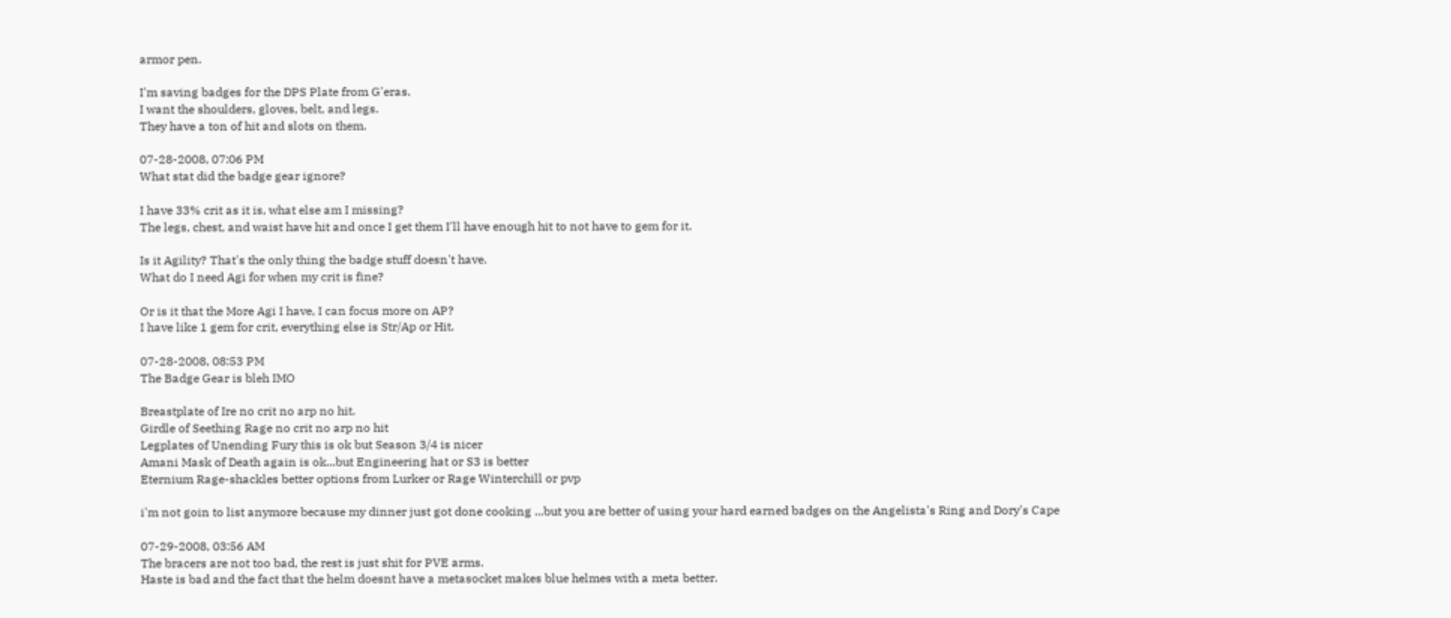armor pen.

I'm saving badges for the DPS Plate from G'eras.
I want the shoulders, gloves, belt, and legs.
They have a ton of hit and slots on them.

07-28-2008, 07:06 PM
What stat did the badge gear ignore?

I have 33% crit as it is, what else am I missing?
The legs, chest, and waist have hit and once I get them I'll have enough hit to not have to gem for it.

Is it Agility? That's the only thing the badge stuff doesn't have.
What do I need Agi for when my crit is fine?

Or is it that the More Agi I have, I can focus more on AP?
I have like 1 gem for crit, everything else is Str/Ap or Hit.

07-28-2008, 08:53 PM
The Badge Gear is bleh IMO

Breastplate of Ire no crit no arp no hit.
Girdle of Seething Rage no crit no arp no hit
Legplates of Unending Fury this is ok but Season 3/4 is nicer
Amani Mask of Death again is ok...but Engineering hat or S3 is better
Eternium Rage-shackles better options from Lurker or Rage Winterchill or pvp

i'm not goin to list anymore because my dinner just got done cooking ...but you are better of using your hard earned badges on the Angelista's Ring and Dory's Cape

07-29-2008, 03:56 AM
The bracers are not too bad, the rest is just shit for PVE arms.
Haste is bad and the fact that the helm doesnt have a metasocket makes blue helmes with a meta better.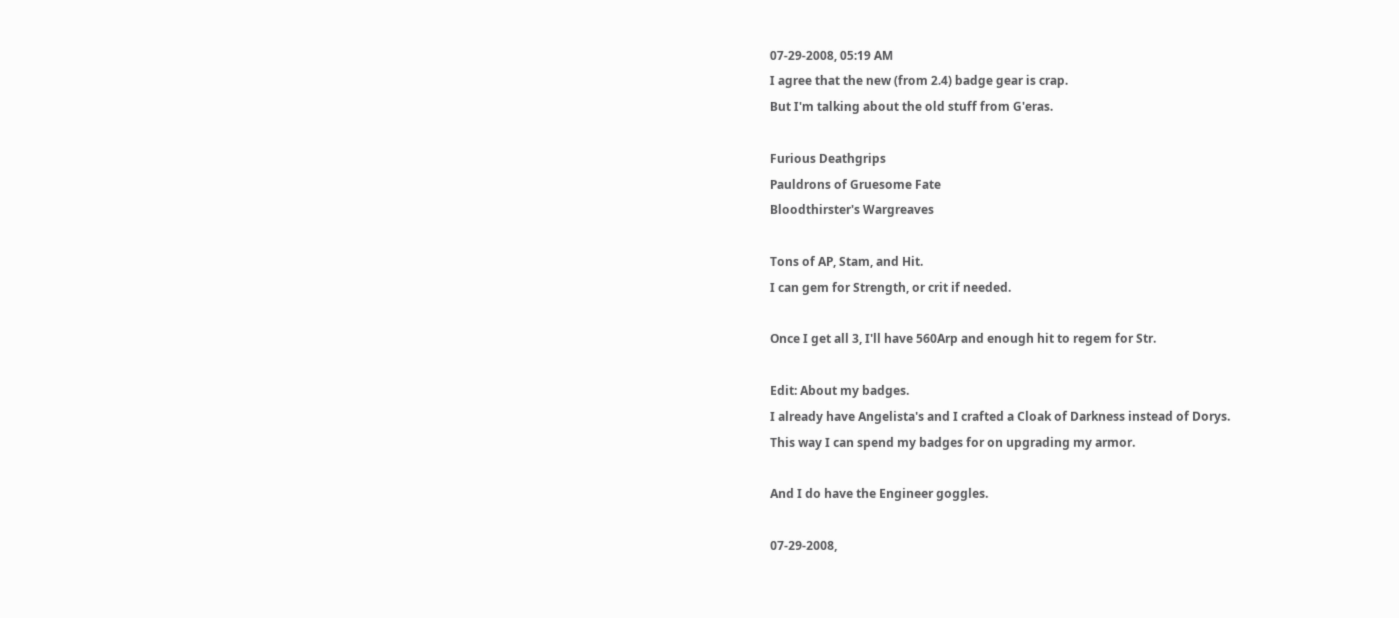07-29-2008, 05:19 AM
I agree that the new (from 2.4) badge gear is crap.
But I'm talking about the old stuff from G'eras.

Furious Deathgrips
Pauldrons of Gruesome Fate
Bloodthirster's Wargreaves

Tons of AP, Stam, and Hit.
I can gem for Strength, or crit if needed.

Once I get all 3, I'll have 560Arp and enough hit to regem for Str.

Edit: About my badges.
I already have Angelista's and I crafted a Cloak of Darkness instead of Dorys.
This way I can spend my badges for on upgrading my armor.

And I do have the Engineer goggles.

07-29-2008,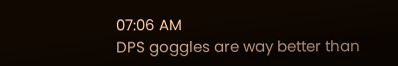07:06 AM
DPS goggles are way better than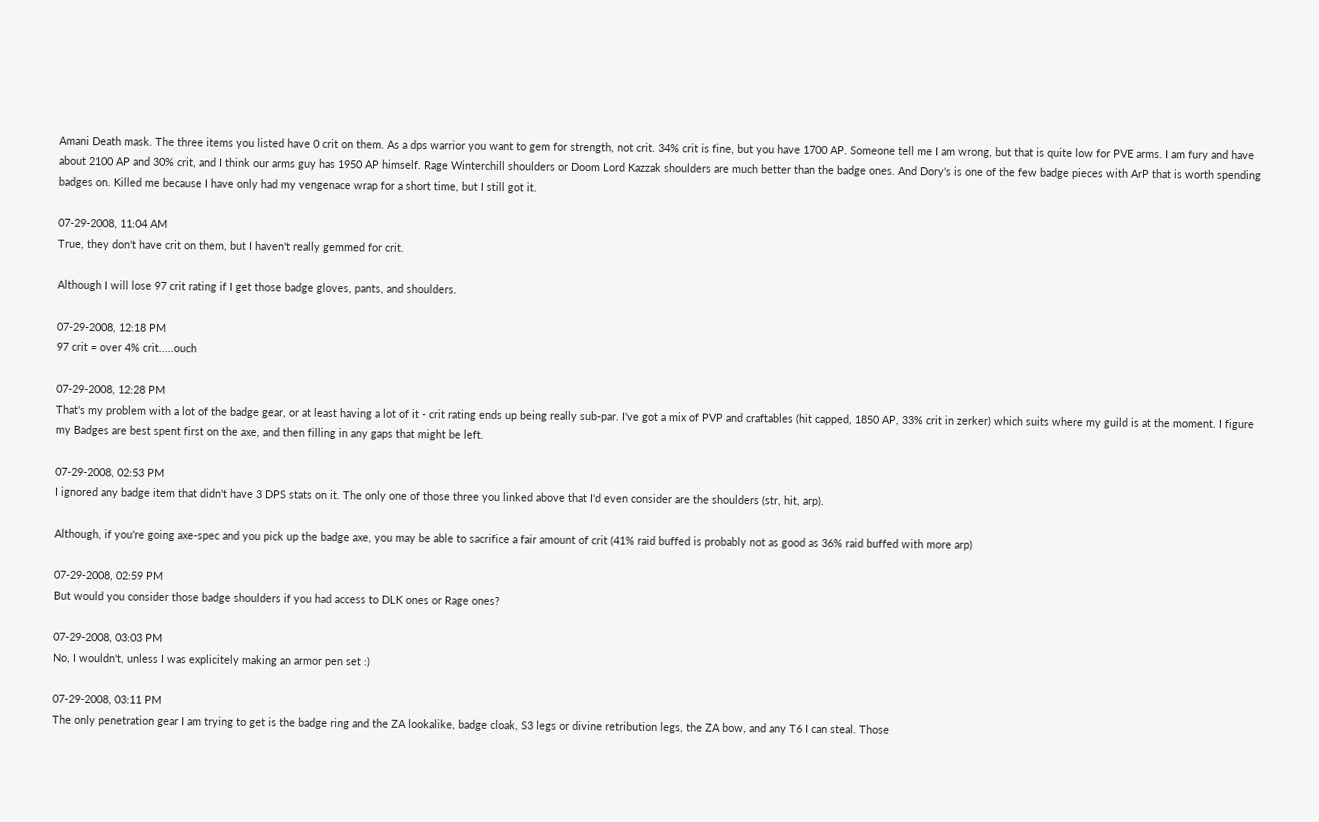Amani Death mask. The three items you listed have 0 crit on them. As a dps warrior you want to gem for strength, not crit. 34% crit is fine, but you have 1700 AP. Someone tell me I am wrong, but that is quite low for PVE arms. I am fury and have about 2100 AP and 30% crit, and I think our arms guy has 1950 AP himself. Rage Winterchill shoulders or Doom Lord Kazzak shoulders are much better than the badge ones. And Dory's is one of the few badge pieces with ArP that is worth spending badges on. Killed me because I have only had my vengenace wrap for a short time, but I still got it.

07-29-2008, 11:04 AM
True, they don't have crit on them, but I haven't really gemmed for crit.

Although I will lose 97 crit rating if I get those badge gloves, pants, and shoulders.

07-29-2008, 12:18 PM
97 crit = over 4% crit.....ouch

07-29-2008, 12:28 PM
That's my problem with a lot of the badge gear, or at least having a lot of it - crit rating ends up being really sub-par. I've got a mix of PVP and craftables (hit capped, 1850 AP, 33% crit in zerker) which suits where my guild is at the moment. I figure my Badges are best spent first on the axe, and then filling in any gaps that might be left.

07-29-2008, 02:53 PM
I ignored any badge item that didn't have 3 DPS stats on it. The only one of those three you linked above that I'd even consider are the shoulders (str, hit, arp).

Although, if you're going axe-spec and you pick up the badge axe, you may be able to sacrifice a fair amount of crit (41% raid buffed is probably not as good as 36% raid buffed with more arp)

07-29-2008, 02:59 PM
But would you consider those badge shoulders if you had access to DLK ones or Rage ones?

07-29-2008, 03:03 PM
No, I wouldn't, unless I was explicitely making an armor pen set :)

07-29-2008, 03:11 PM
The only penetration gear I am trying to get is the badge ring and the ZA lookalike, badge cloak, S3 legs or divine retribution legs, the ZA bow, and any T6 I can steal. Those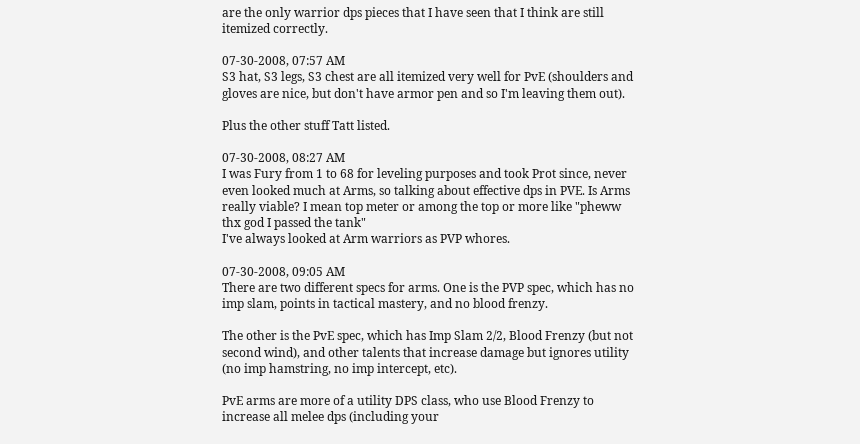are the only warrior dps pieces that I have seen that I think are still itemized correctly.

07-30-2008, 07:57 AM
S3 hat, S3 legs, S3 chest are all itemized very well for PvE (shoulders and gloves are nice, but don't have armor pen and so I'm leaving them out).

Plus the other stuff Tatt listed.

07-30-2008, 08:27 AM
I was Fury from 1 to 68 for leveling purposes and took Prot since, never even looked much at Arms, so talking about effective dps in PVE. Is Arms really viable? I mean top meter or among the top or more like "pheww thx god I passed the tank"
I've always looked at Arm warriors as PVP whores.

07-30-2008, 09:05 AM
There are two different specs for arms. One is the PVP spec, which has no imp slam, points in tactical mastery, and no blood frenzy.

The other is the PvE spec, which has Imp Slam 2/2, Blood Frenzy (but not second wind), and other talents that increase damage but ignores utility (no imp hamstring, no imp intercept, etc).

PvE arms are more of a utility DPS class, who use Blood Frenzy to increase all melee dps (including your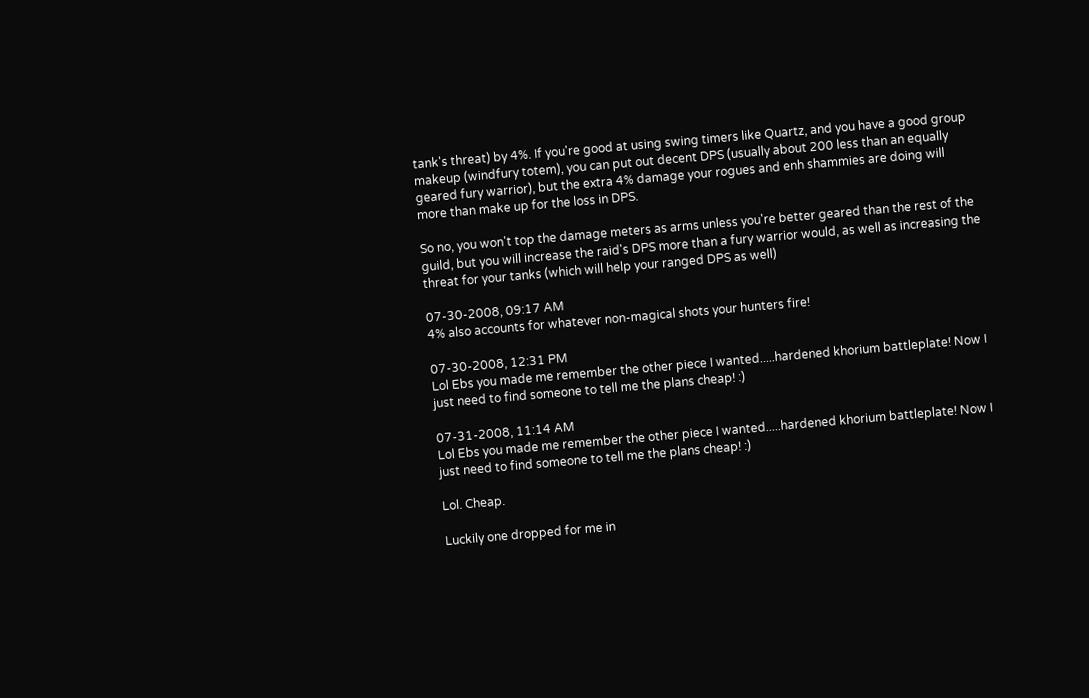tank's threat) by 4%. If you're good at using swing timers like Quartz, and you have a good group makeup (windfury totem), you can put out decent DPS (usually about 200 less than an equally geared fury warrior), but the extra 4% damage your rogues and enh shammies are doing will more than make up for the loss in DPS.

So no, you won't top the damage meters as arms unless you're better geared than the rest of the guild, but you will increase the raid's DPS more than a fury warrior would, as well as increasing the threat for your tanks (which will help your ranged DPS as well)

07-30-2008, 09:17 AM
4% also accounts for whatever non-magical shots your hunters fire!

07-30-2008, 12:31 PM
Lol Ebs you made me remember the other piece I wanted.....hardened khorium battleplate! Now I just need to find someone to tell me the plans cheap! :)

07-31-2008, 11:14 AM
Lol Ebs you made me remember the other piece I wanted.....hardened khorium battleplate! Now I just need to find someone to tell me the plans cheap! :)

Lol. Cheap.

Luckily one dropped for me in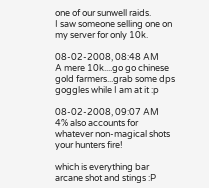one of our sunwell raids.
I saw someone selling one on my server for only 10k.

08-02-2008, 08:48 AM
A mere 10k....go go chinese gold farmers...grab some dps goggles while I am at it :p

08-02-2008, 09:07 AM
4% also accounts for whatever non-magical shots your hunters fire!

which is everything bar arcane shot and stings :P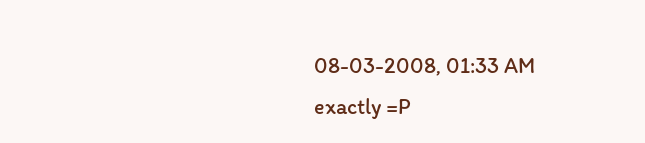08-03-2008, 01:33 AM
exactly =P